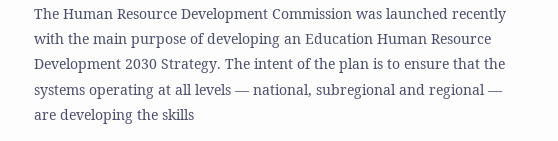The Human Resource Development Commission was launched recently with the main purpose of developing an Education Human Resource Development 2030 Strategy. The intent of the plan is to ensure that the systems operating at all levels — national, subregional and regional — are developing the skills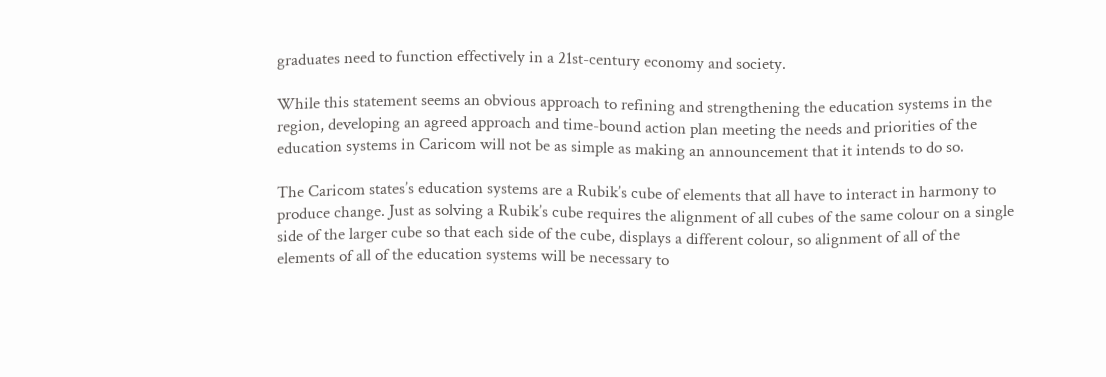graduates need to function effectively in a 21st-century economy and society.

While this statement seems an obvious approach to refining and strengthening the education systems in the region, developing an agreed approach and time-bound action plan meeting the needs and priorities of the education systems in Caricom will not be as simple as making an announcement that it intends to do so.

The Caricom states’s education systems are a Rubik’s cube of elements that all have to interact in harmony to produce change. Just as solving a Rubik’s cube requires the alignment of all cubes of the same colour on a single side of the larger cube so that each side of the cube, displays a different colour, so alignment of all of the elements of all of the education systems will be necessary to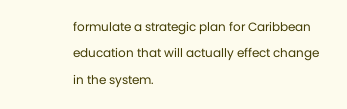formulate a strategic plan for Caribbean education that will actually effect change in the system.